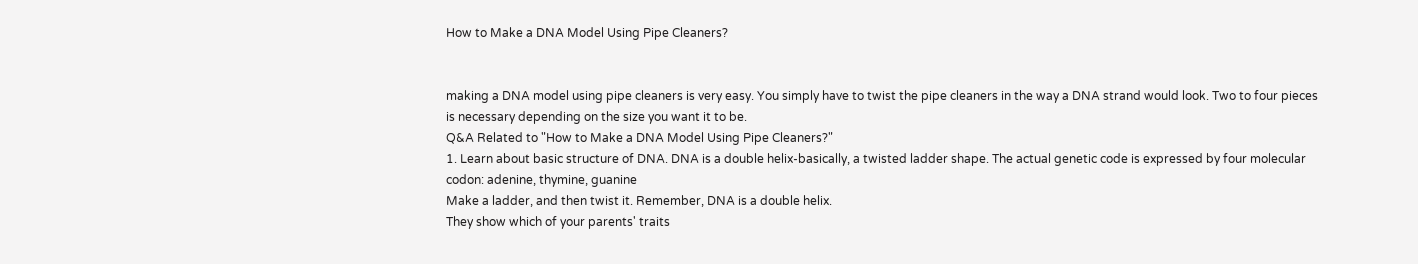How to Make a DNA Model Using Pipe Cleaners?


making a DNA model using pipe cleaners is very easy. You simply have to twist the pipe cleaners in the way a DNA strand would look. Two to four pieces is necessary depending on the size you want it to be.
Q&A Related to "How to Make a DNA Model Using Pipe Cleaners?"
1. Learn about basic structure of DNA. DNA is a double helix-basically, a twisted ladder shape. The actual genetic code is expressed by four molecular codon: adenine, thymine, guanine
Make a ladder, and then twist it. Remember, DNA is a double helix.
They show which of your parents' traits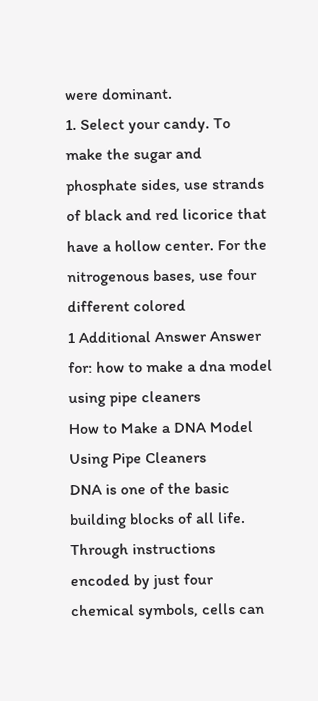were dominant.
1. Select your candy. To make the sugar and phosphate sides, use strands of black and red licorice that have a hollow center. For the nitrogenous bases, use four different colored
1 Additional Answer Answer for: how to make a dna model using pipe cleaners
How to Make a DNA Model Using Pipe Cleaners
DNA is one of the basic building blocks of all life. Through instructions encoded by just four chemical symbols, cells can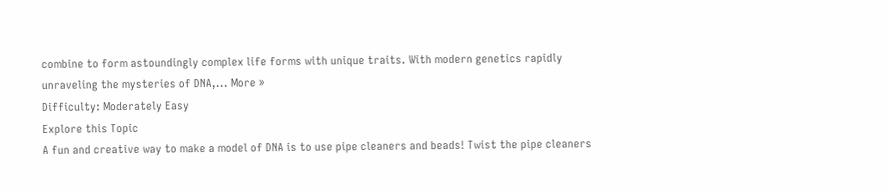combine to form astoundingly complex life forms with unique traits. With modern genetics rapidly unraveling the mysteries of DNA,... More »
Difficulty: Moderately Easy
Explore this Topic
A fun and creative way to make a model of DNA is to use pipe cleaners and beads! Twist the pipe cleaners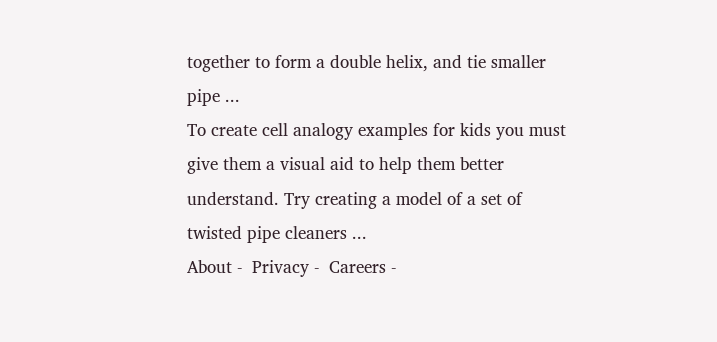together to form a double helix, and tie smaller pipe ...
To create cell analogy examples for kids you must give them a visual aid to help them better understand. Try creating a model of a set of twisted pipe cleaners ...
About -  Privacy -  Careers -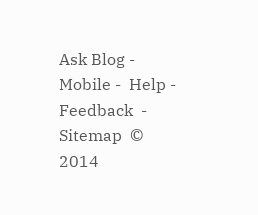Ask Blog -  Mobile -  Help -  Feedback  -  Sitemap  © 2014